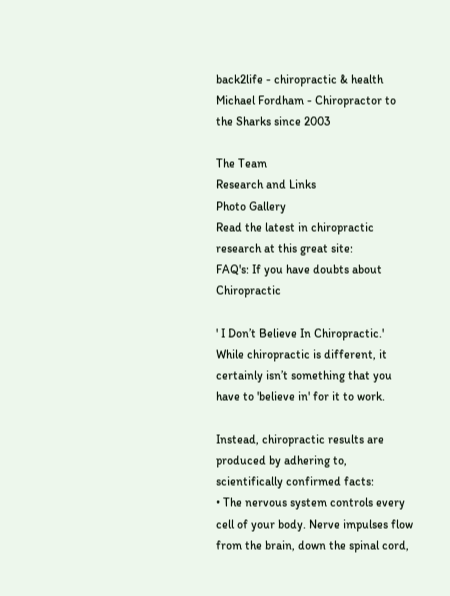back2life - chiropractic & health
Michael Fordham - Chiropractor to the Sharks since 2003

The Team
Research and Links
Photo Gallery
Read the latest in chiropractic research at this great site:
FAQ's: If you have doubts about Chiropractic

' I Don’t Believe In Chiropractic.'
While chiropractic is different, it certainly isn’t something that you have to 'believe in' for it to work.

Instead, chiropractic results are produced by adhering to, scientifically confirmed facts:
• The nervous system controls every cell of your body. Nerve impulses flow from the brain, down the spinal cord,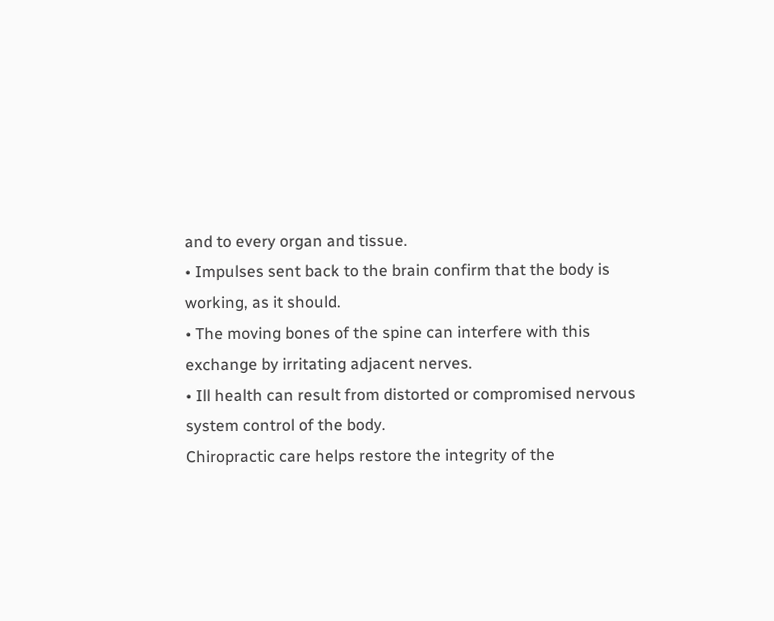and to every organ and tissue.
• Impulses sent back to the brain confirm that the body is working, as it should.
• The moving bones of the spine can interfere with this exchange by irritating adjacent nerves.
• Ill health can result from distorted or compromised nervous system control of the body.
Chiropractic care helps restore the integrity of the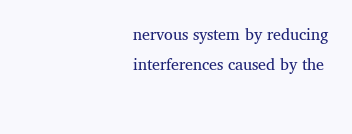nervous system by reducing interferences caused by the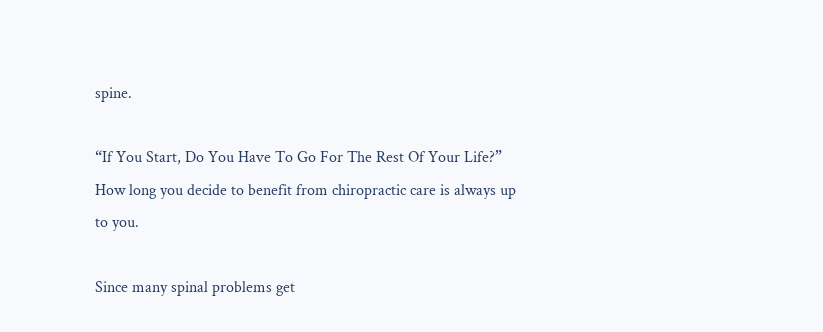spine.

“If You Start, Do You Have To Go For The Rest Of Your Life?”
How long you decide to benefit from chiropractic care is always up to you.

Since many spinal problems get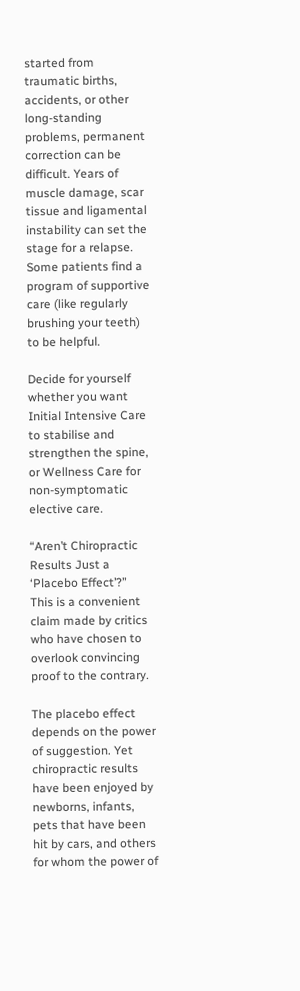started from traumatic births, accidents, or other long-standing problems, permanent correction can be difficult. Years of muscle damage, scar tissue and ligamental instability can set the stage for a relapse. Some patients find a program of supportive care (like regularly brushing your teeth) to be helpful.

Decide for yourself whether you want Initial Intensive Care to stabilise and strengthen the spine, or Wellness Care for non-symptomatic elective care.

“Aren’t Chiropractic Results Just a ‘Placebo Effect’?”
This is a convenient claim made by critics who have chosen to overlook convincing proof to the contrary.

The placebo effect depends on the power of suggestion. Yet chiropractic results have been enjoyed by newborns, infants, pets that have been hit by cars, and others for whom the power of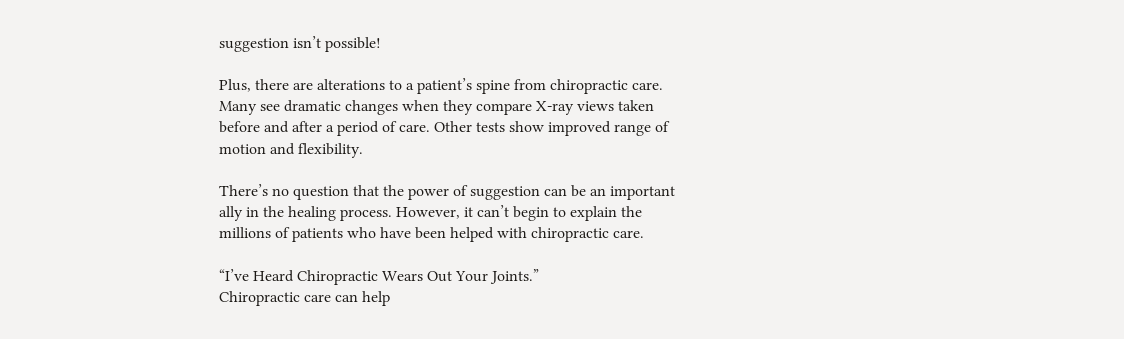suggestion isn’t possible!

Plus, there are alterations to a patient’s spine from chiropractic care. Many see dramatic changes when they compare X-ray views taken before and after a period of care. Other tests show improved range of motion and flexibility.

There’s no question that the power of suggestion can be an important ally in the healing process. However, it can’t begin to explain the millions of patients who have been helped with chiropractic care.

“I’ve Heard Chiropractic Wears Out Your Joints.”
Chiropractic care can help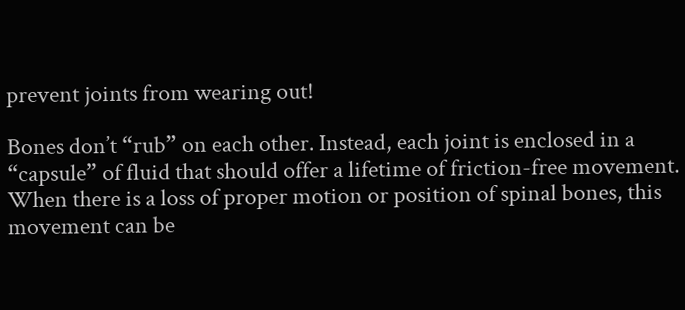prevent joints from wearing out!

Bones don’t “rub” on each other. Instead, each joint is enclosed in a “capsule” of fluid that should offer a lifetime of friction-free movement. When there is a loss of proper motion or position of spinal bones, this movement can be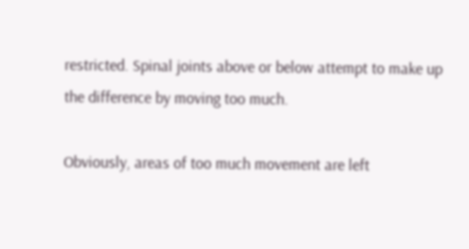restricted. Spinal joints above or below attempt to make up the difference by moving too much.

Obviously, areas of too much movement are left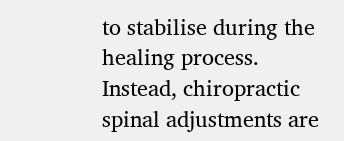to stabilise during the healing process. Instead, chiropractic spinal adjustments are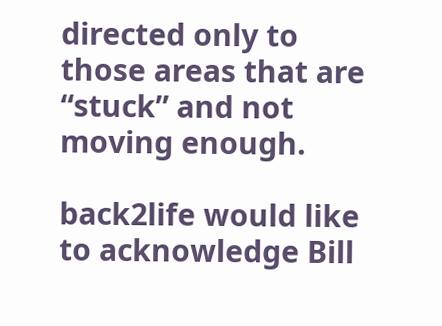directed only to those areas that are “stuck” and not moving enough.

back2life would like to acknowledge Bill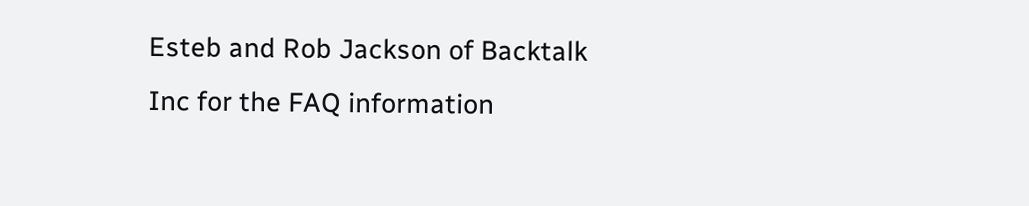Esteb and Rob Jackson of Backtalk Inc for the FAQ information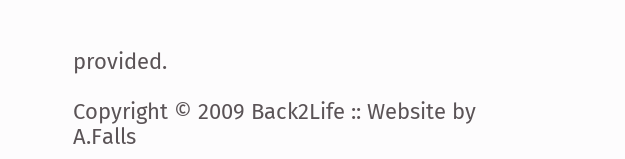provided.

Copyright © 2009 Back2Life :: Website by A.Falls